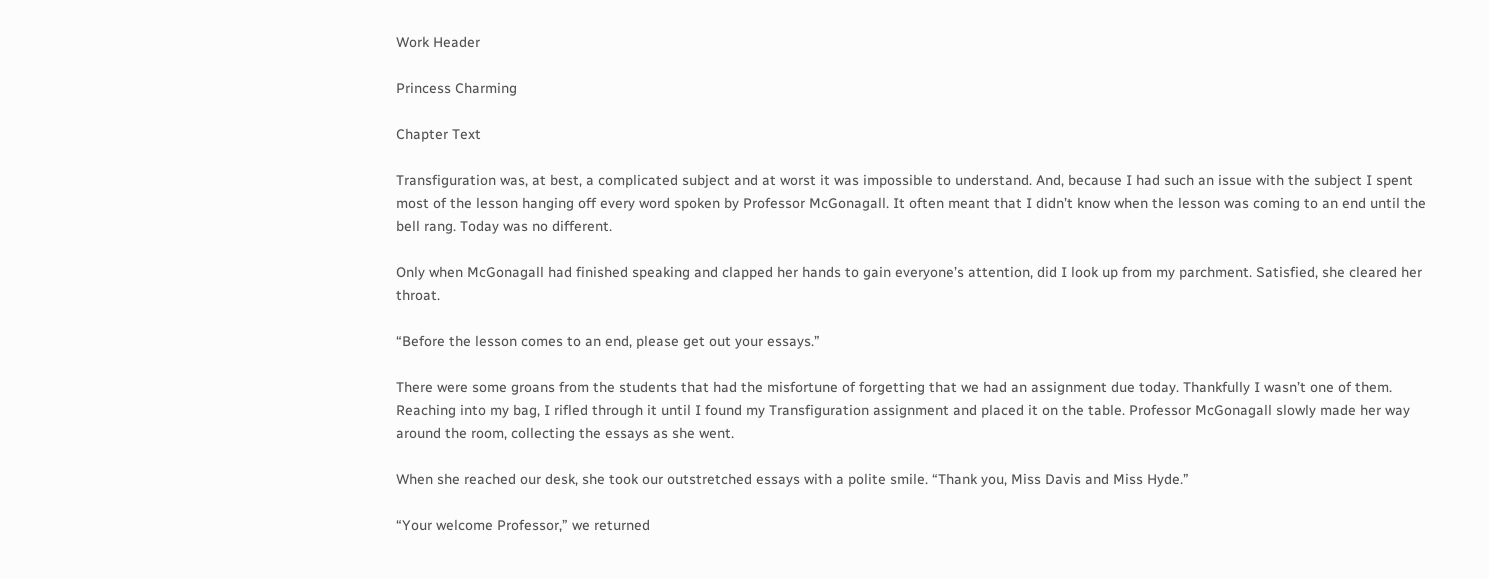Work Header

Princess Charming

Chapter Text

Transfiguration was, at best, a complicated subject and at worst it was impossible to understand. And, because I had such an issue with the subject I spent most of the lesson hanging off every word spoken by Professor McGonagall. It often meant that I didn’t know when the lesson was coming to an end until the bell rang. Today was no different.

Only when McGonagall had finished speaking and clapped her hands to gain everyone’s attention, did I look up from my parchment. Satisfied, she cleared her throat.

“Before the lesson comes to an end, please get out your essays.”

There were some groans from the students that had the misfortune of forgetting that we had an assignment due today. Thankfully I wasn’t one of them. Reaching into my bag, I rifled through it until I found my Transfiguration assignment and placed it on the table. Professor McGonagall slowly made her way around the room, collecting the essays as she went.

When she reached our desk, she took our outstretched essays with a polite smile. “Thank you, Miss Davis and Miss Hyde.”

“Your welcome Professor,” we returned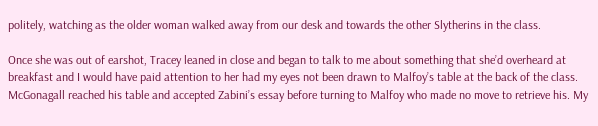politely, watching as the older woman walked away from our desk and towards the other Slytherins in the class.

Once she was out of earshot, Tracey leaned in close and began to talk to me about something that she’d overheard at breakfast and I would have paid attention to her had my eyes not been drawn to Malfoy’s table at the back of the class. McGonagall reached his table and accepted Zabini’s essay before turning to Malfoy who made no move to retrieve his. My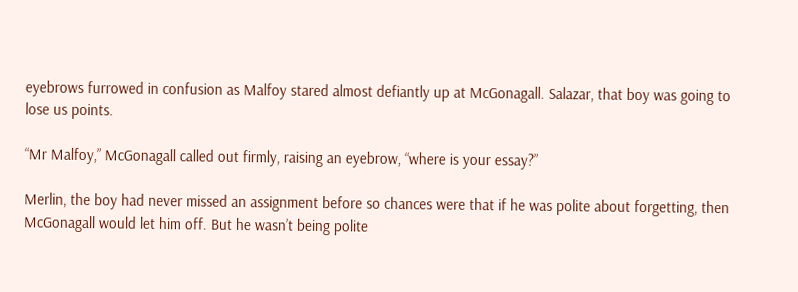eyebrows furrowed in confusion as Malfoy stared almost defiantly up at McGonagall. Salazar, that boy was going to lose us points.

“Mr Malfoy,” McGonagall called out firmly, raising an eyebrow, “where is your essay?”

Merlin, the boy had never missed an assignment before so chances were that if he was polite about forgetting, then McGonagall would let him off. But he wasn’t being polite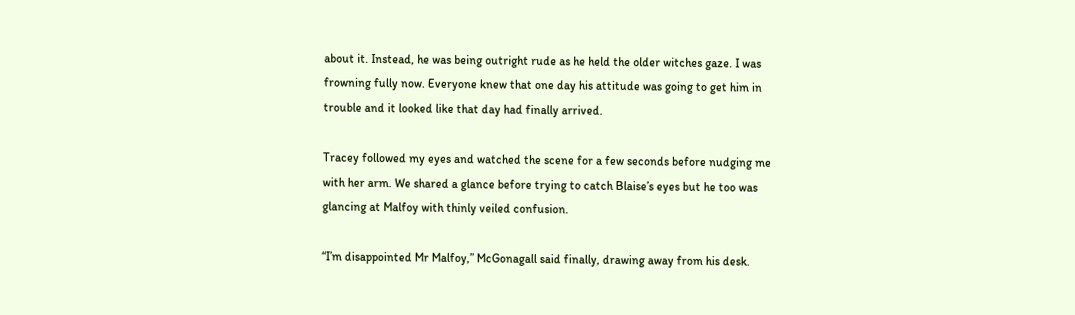about it. Instead, he was being outright rude as he held the older witches gaze. I was frowning fully now. Everyone knew that one day his attitude was going to get him in trouble and it looked like that day had finally arrived.

Tracey followed my eyes and watched the scene for a few seconds before nudging me with her arm. We shared a glance before trying to catch Blaise’s eyes but he too was glancing at Malfoy with thinly veiled confusion.

“I’m disappointed Mr Malfoy,” McGonagall said finally, drawing away from his desk.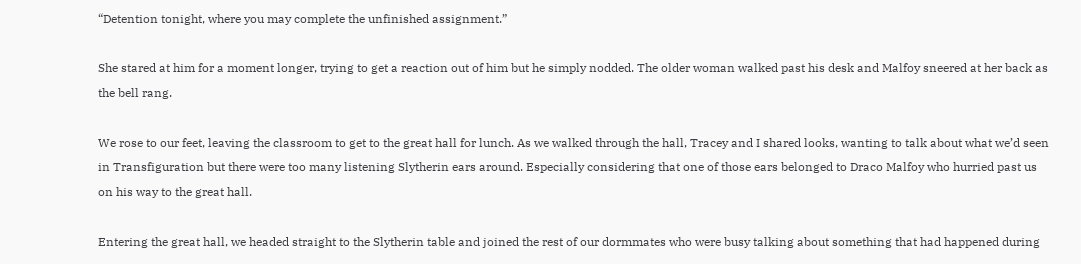“Detention tonight, where you may complete the unfinished assignment.”

She stared at him for a moment longer, trying to get a reaction out of him but he simply nodded. The older woman walked past his desk and Malfoy sneered at her back as the bell rang.

We rose to our feet, leaving the classroom to get to the great hall for lunch. As we walked through the hall, Tracey and I shared looks, wanting to talk about what we’d seen in Transfiguration but there were too many listening Slytherin ears around. Especially considering that one of those ears belonged to Draco Malfoy who hurried past us on his way to the great hall.

Entering the great hall, we headed straight to the Slytherin table and joined the rest of our dormmates who were busy talking about something that had happened during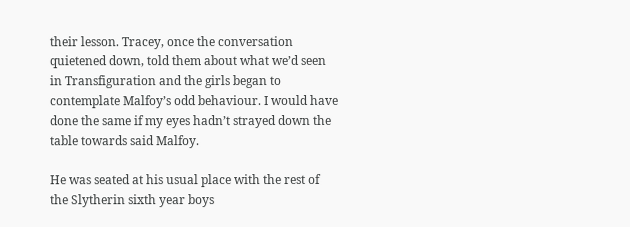their lesson. Tracey, once the conversation quietened down, told them about what we’d seen in Transfiguration and the girls began to contemplate Malfoy’s odd behaviour. I would have done the same if my eyes hadn’t strayed down the table towards said Malfoy.

He was seated at his usual place with the rest of the Slytherin sixth year boys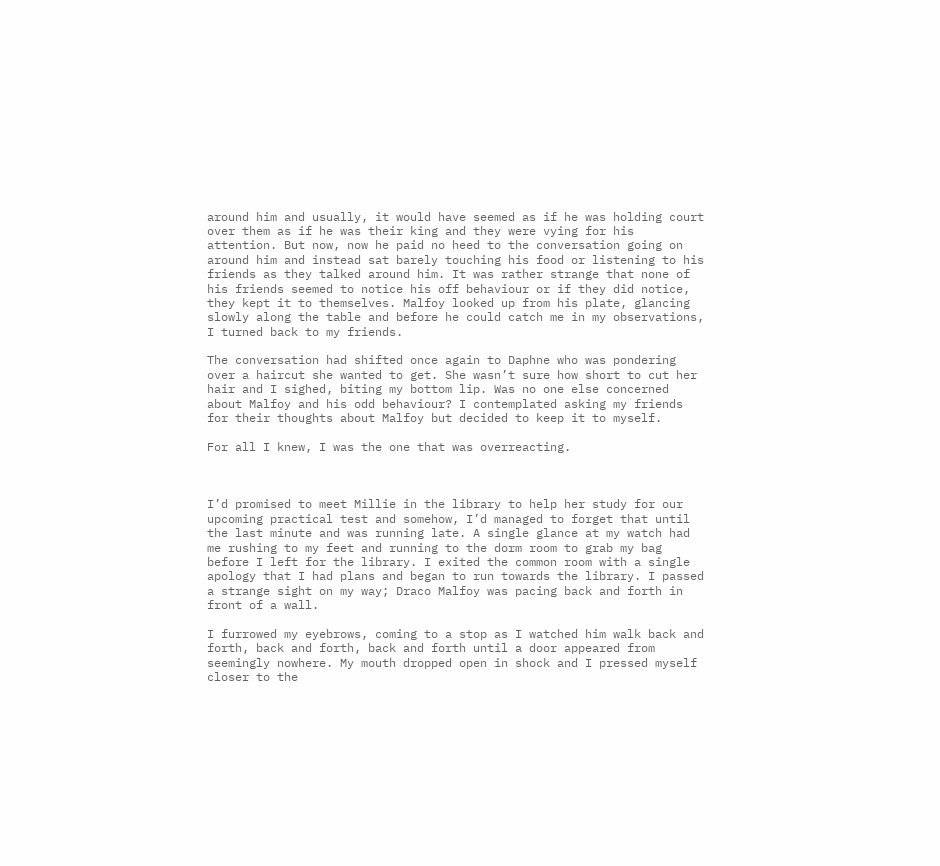around him and usually, it would have seemed as if he was holding court over them as if he was their king and they were vying for his attention. But now, now he paid no heed to the conversation going on around him and instead sat barely touching his food or listening to his friends as they talked around him. It was rather strange that none of his friends seemed to notice his off behaviour or if they did notice, they kept it to themselves. Malfoy looked up from his plate, glancing slowly along the table and before he could catch me in my observations, I turned back to my friends.

The conversation had shifted once again to Daphne who was pondering over a haircut she wanted to get. She wasn’t sure how short to cut her hair and I sighed, biting my bottom lip. Was no one else concerned about Malfoy and his odd behaviour? I contemplated asking my friends for their thoughts about Malfoy but decided to keep it to myself.

For all I knew, I was the one that was overreacting.



I’d promised to meet Millie in the library to help her study for our upcoming practical test and somehow, I’d managed to forget that until the last minute and was running late. A single glance at my watch had me rushing to my feet and running to the dorm room to grab my bag before I left for the library. I exited the common room with a single apology that I had plans and began to run towards the library. I passed a strange sight on my way; Draco Malfoy was pacing back and forth in front of a wall.

I furrowed my eyebrows, coming to a stop as I watched him walk back and forth, back and forth, back and forth until a door appeared from seemingly nowhere. My mouth dropped open in shock and I pressed myself closer to the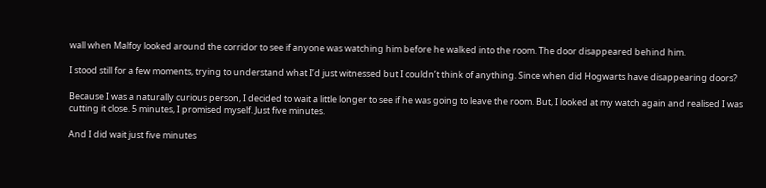wall when Malfoy looked around the corridor to see if anyone was watching him before he walked into the room. The door disappeared behind him.

I stood still for a few moments, trying to understand what I’d just witnessed but I couldn’t think of anything. Since when did Hogwarts have disappearing doors?

Because I was a naturally curious person, I decided to wait a little longer to see if he was going to leave the room. But, I looked at my watch again and realised I was cutting it close. 5 minutes, I promised myself. Just five minutes.

And I did wait just five minutes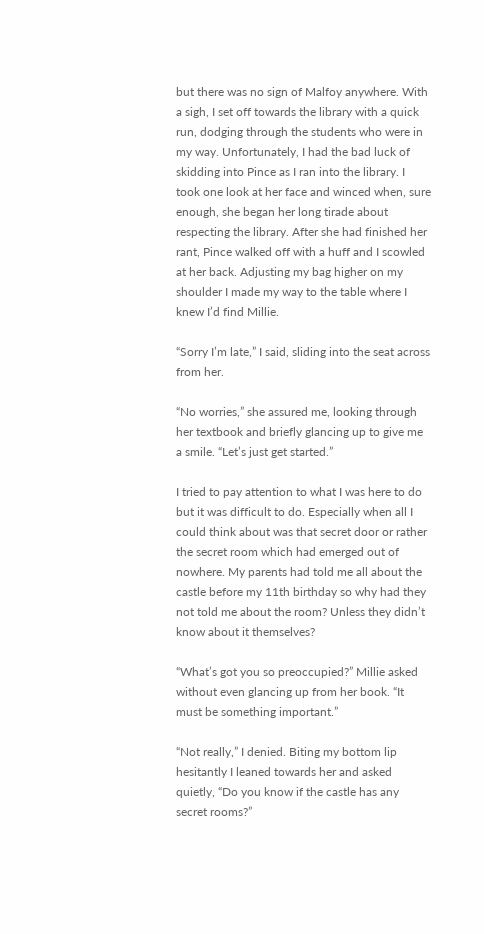but there was no sign of Malfoy anywhere. With a sigh, I set off towards the library with a quick run, dodging through the students who were in my way. Unfortunately, I had the bad luck of skidding into Pince as I ran into the library. I took one look at her face and winced when, sure enough, she began her long tirade about respecting the library. After she had finished her rant, Pince walked off with a huff and I scowled at her back. Adjusting my bag higher on my shoulder I made my way to the table where I knew I’d find Millie.

“Sorry I’m late,” I said, sliding into the seat across from her.

“No worries,” she assured me, looking through her textbook and briefly glancing up to give me a smile. “Let’s just get started.”

I tried to pay attention to what I was here to do but it was difficult to do. Especially when all I could think about was that secret door or rather the secret room which had emerged out of nowhere. My parents had told me all about the castle before my 11th birthday so why had they not told me about the room? Unless they didn’t know about it themselves?

“What’s got you so preoccupied?” Millie asked without even glancing up from her book. “It must be something important.”

“Not really,” I denied. Biting my bottom lip hesitantly I leaned towards her and asked quietly, “Do you know if the castle has any secret rooms?”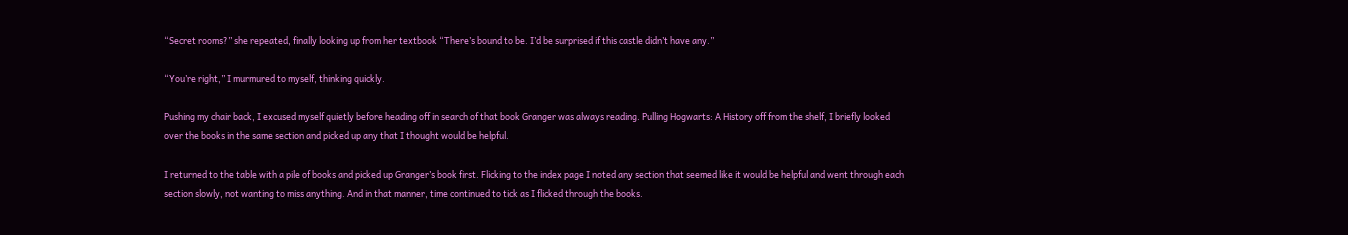“Secret rooms?” she repeated, finally looking up from her textbook “There’s bound to be. I’d be surprised if this castle didn’t have any.”

“You’re right,” I murmured to myself, thinking quickly.

Pushing my chair back, I excused myself quietly before heading off in search of that book Granger was always reading. Pulling Hogwarts: A History off from the shelf, I briefly looked over the books in the same section and picked up any that I thought would be helpful.

I returned to the table with a pile of books and picked up Granger’s book first. Flicking to the index page I noted any section that seemed like it would be helpful and went through each section slowly, not wanting to miss anything. And in that manner, time continued to tick as I flicked through the books.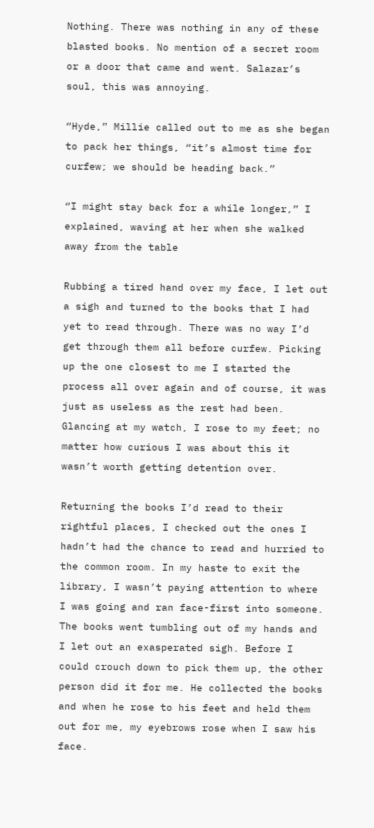Nothing. There was nothing in any of these blasted books. No mention of a secret room or a door that came and went. Salazar’s soul, this was annoying.

“Hyde,” Millie called out to me as she began to pack her things, “it’s almost time for curfew; we should be heading back.”

“I might stay back for a while longer,” I explained, waving at her when she walked away from the table

Rubbing a tired hand over my face, I let out a sigh and turned to the books that I had yet to read through. There was no way I’d get through them all before curfew. Picking up the one closest to me I started the process all over again and of course, it was just as useless as the rest had been. Glancing at my watch, I rose to my feet; no matter how curious I was about this it wasn’t worth getting detention over.

Returning the books I’d read to their rightful places, I checked out the ones I hadn’t had the chance to read and hurried to the common room. In my haste to exit the library, I wasn’t paying attention to where I was going and ran face-first into someone. The books went tumbling out of my hands and I let out an exasperated sigh. Before I could crouch down to pick them up, the other person did it for me. He collected the books and when he rose to his feet and held them out for me, my eyebrows rose when I saw his face.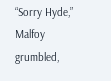“Sorry Hyde,” Malfoy grumbled,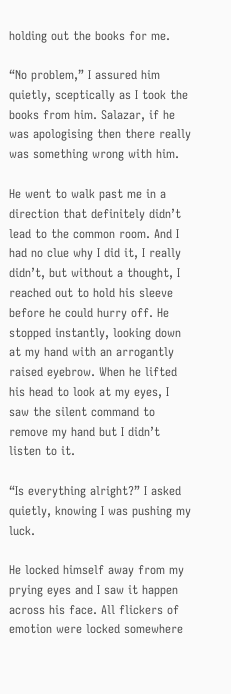holding out the books for me.

“No problem,” I assured him quietly, sceptically as I took the books from him. Salazar, if he was apologising then there really was something wrong with him.

He went to walk past me in a direction that definitely didn’t lead to the common room. And I had no clue why I did it, I really didn’t, but without a thought, I reached out to hold his sleeve before he could hurry off. He stopped instantly, looking down at my hand with an arrogantly raised eyebrow. When he lifted his head to look at my eyes, I saw the silent command to remove my hand but I didn’t listen to it.

“Is everything alright?” I asked quietly, knowing I was pushing my luck.

He locked himself away from my prying eyes and I saw it happen across his face. All flickers of emotion were locked somewhere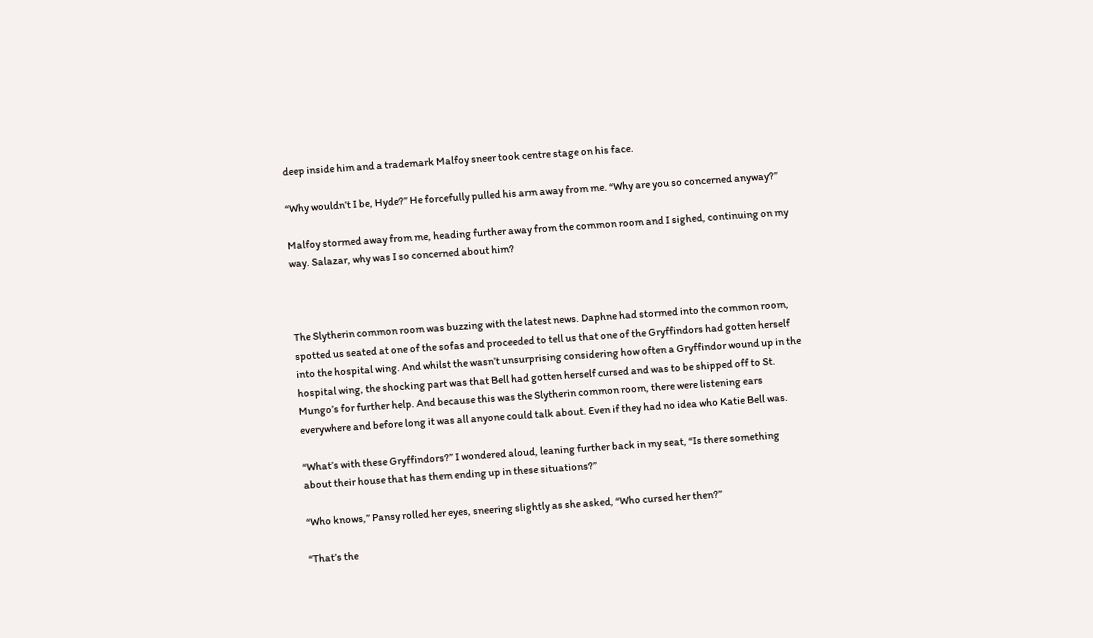deep inside him and a trademark Malfoy sneer took centre stage on his face.

“Why wouldn’t I be, Hyde?” He forcefully pulled his arm away from me. “Why are you so concerned anyway?”

Malfoy stormed away from me, heading further away from the common room and I sighed, continuing on my way. Salazar, why was I so concerned about him?



The Slytherin common room was buzzing with the latest news. Daphne had stormed into the common room, spotted us seated at one of the sofas and proceeded to tell us that one of the Gryffindors had gotten herself into the hospital wing. And whilst the wasn’t unsurprising considering how often a Gryffindor wound up in the hospital wing, the shocking part was that Bell had gotten herself cursed and was to be shipped off to St. Mungo’s for further help. And because this was the Slytherin common room, there were listening ears everywhere and before long it was all anyone could talk about. Even if they had no idea who Katie Bell was.

“What’s with these Gryffindors?” I wondered aloud, leaning further back in my seat, “Is there something about their house that has them ending up in these situations?”

“Who knows,” Pansy rolled her eyes, sneering slightly as she asked, “Who cursed her then?”

“That’s the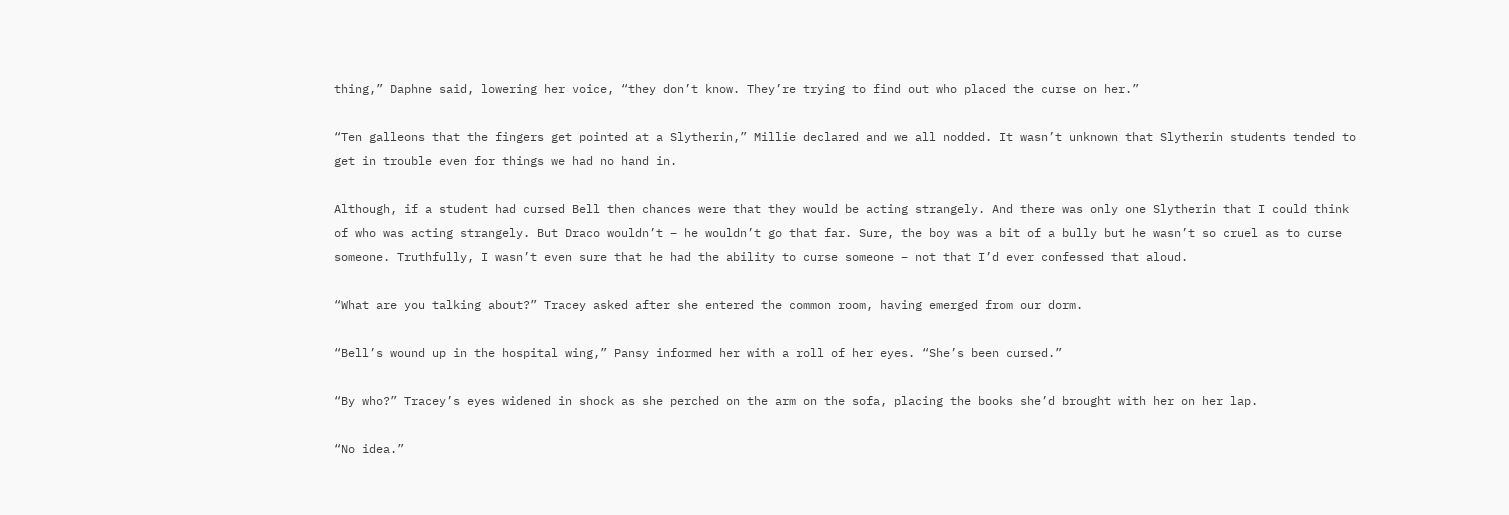thing,” Daphne said, lowering her voice, “they don’t know. They’re trying to find out who placed the curse on her.”

“Ten galleons that the fingers get pointed at a Slytherin,” Millie declared and we all nodded. It wasn’t unknown that Slytherin students tended to get in trouble even for things we had no hand in.

Although, if a student had cursed Bell then chances were that they would be acting strangely. And there was only one Slytherin that I could think of who was acting strangely. But Draco wouldn’t – he wouldn’t go that far. Sure, the boy was a bit of a bully but he wasn’t so cruel as to curse someone. Truthfully, I wasn’t even sure that he had the ability to curse someone – not that I’d ever confessed that aloud.

“What are you talking about?” Tracey asked after she entered the common room, having emerged from our dorm.

“Bell’s wound up in the hospital wing,” Pansy informed her with a roll of her eyes. “She’s been cursed.”

“By who?” Tracey’s eyes widened in shock as she perched on the arm on the sofa, placing the books she’d brought with her on her lap.

“No idea.”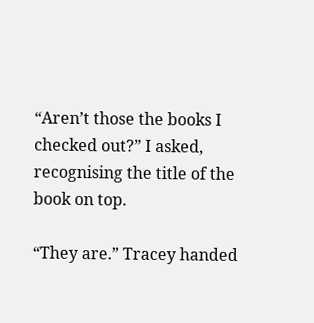“Aren’t those the books I checked out?” I asked, recognising the title of the book on top.

“They are.” Tracey handed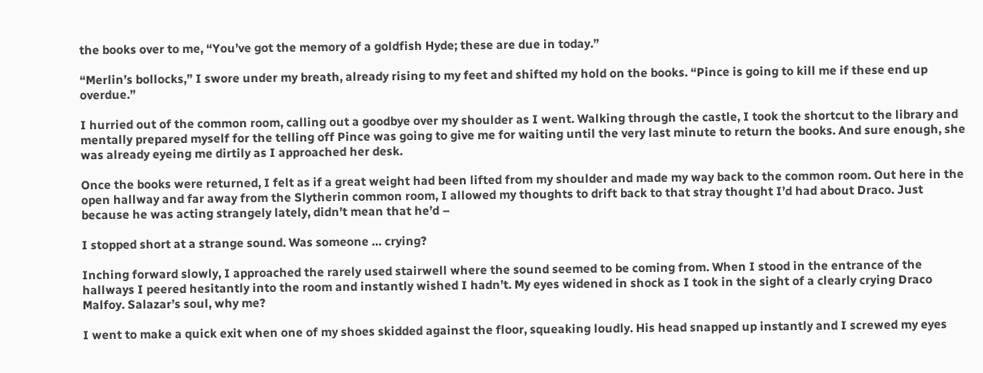the books over to me, “You’ve got the memory of a goldfish Hyde; these are due in today.”

“Merlin’s bollocks,” I swore under my breath, already rising to my feet and shifted my hold on the books. “Pince is going to kill me if these end up overdue.”

I hurried out of the common room, calling out a goodbye over my shoulder as I went. Walking through the castle, I took the shortcut to the library and mentally prepared myself for the telling off Pince was going to give me for waiting until the very last minute to return the books. And sure enough, she was already eyeing me dirtily as I approached her desk.

Once the books were returned, I felt as if a great weight had been lifted from my shoulder and made my way back to the common room. Out here in the open hallway and far away from the Slytherin common room, I allowed my thoughts to drift back to that stray thought I’d had about Draco. Just because he was acting strangely lately, didn’t mean that he’d –

I stopped short at a strange sound. Was someone … crying?

Inching forward slowly, I approached the rarely used stairwell where the sound seemed to be coming from. When I stood in the entrance of the hallways I peered hesitantly into the room and instantly wished I hadn’t. My eyes widened in shock as I took in the sight of a clearly crying Draco Malfoy. Salazar’s soul, why me?

I went to make a quick exit when one of my shoes skidded against the floor, squeaking loudly. His head snapped up instantly and I screwed my eyes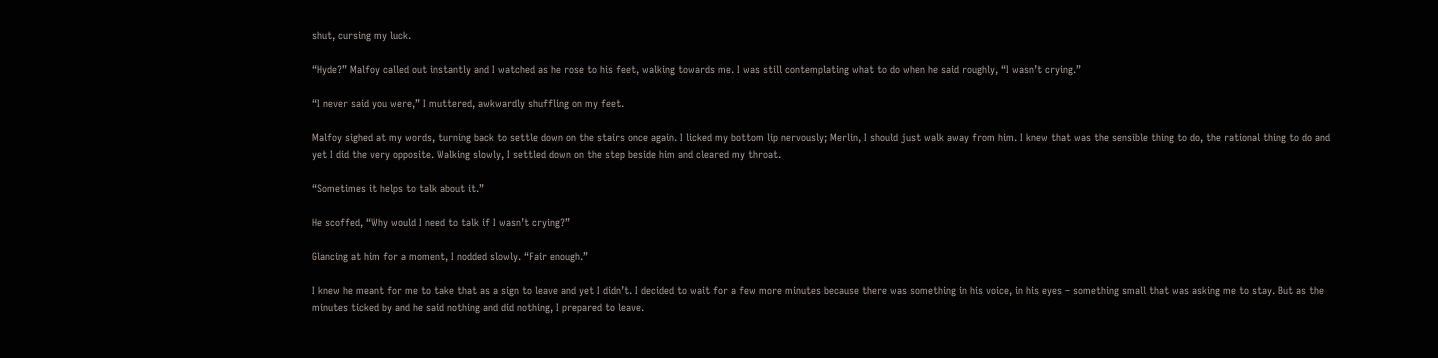shut, cursing my luck.

“Hyde?” Malfoy called out instantly and I watched as he rose to his feet, walking towards me. I was still contemplating what to do when he said roughly, “I wasn’t crying.”

“I never said you were,” I muttered, awkwardly shuffling on my feet.

Malfoy sighed at my words, turning back to settle down on the stairs once again. I licked my bottom lip nervously; Merlin, I should just walk away from him. I knew that was the sensible thing to do, the rational thing to do and yet I did the very opposite. Walking slowly, I settled down on the step beside him and cleared my throat.

“Sometimes it helps to talk about it.”

He scoffed, “Why would I need to talk if I wasn’t crying?”

Glancing at him for a moment, I nodded slowly. “Fair enough.”

I knew he meant for me to take that as a sign to leave and yet I didn’t. I decided to wait for a few more minutes because there was something in his voice, in his eyes – something small that was asking me to stay. But as the minutes ticked by and he said nothing and did nothing, I prepared to leave.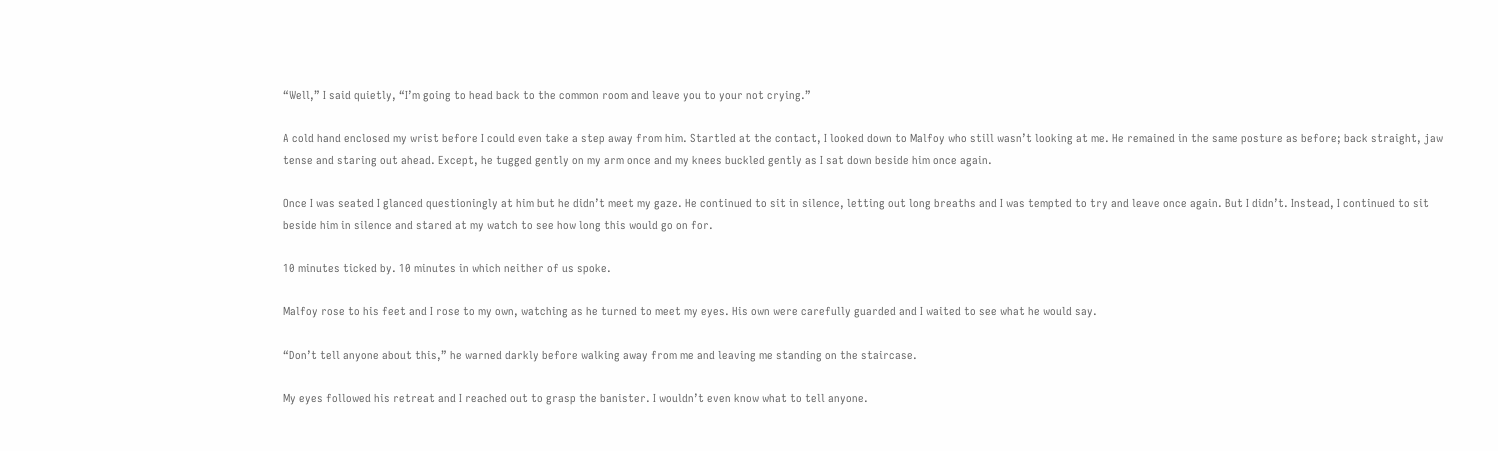“Well,” I said quietly, “I’m going to head back to the common room and leave you to your not crying.”

A cold hand enclosed my wrist before I could even take a step away from him. Startled at the contact, I looked down to Malfoy who still wasn’t looking at me. He remained in the same posture as before; back straight, jaw tense and staring out ahead. Except, he tugged gently on my arm once and my knees buckled gently as I sat down beside him once again.

Once I was seated I glanced questioningly at him but he didn’t meet my gaze. He continued to sit in silence, letting out long breaths and I was tempted to try and leave once again. But I didn’t. Instead, I continued to sit beside him in silence and stared at my watch to see how long this would go on for.

10 minutes ticked by. 10 minutes in which neither of us spoke.

Malfoy rose to his feet and I rose to my own, watching as he turned to meet my eyes. His own were carefully guarded and I waited to see what he would say.

“Don’t tell anyone about this,” he warned darkly before walking away from me and leaving me standing on the staircase.

My eyes followed his retreat and I reached out to grasp the banister. I wouldn’t even know what to tell anyone.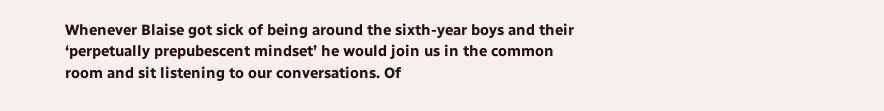Whenever Blaise got sick of being around the sixth-year boys and their ‘perpetually prepubescent mindset’ he would join us in the common room and sit listening to our conversations. Of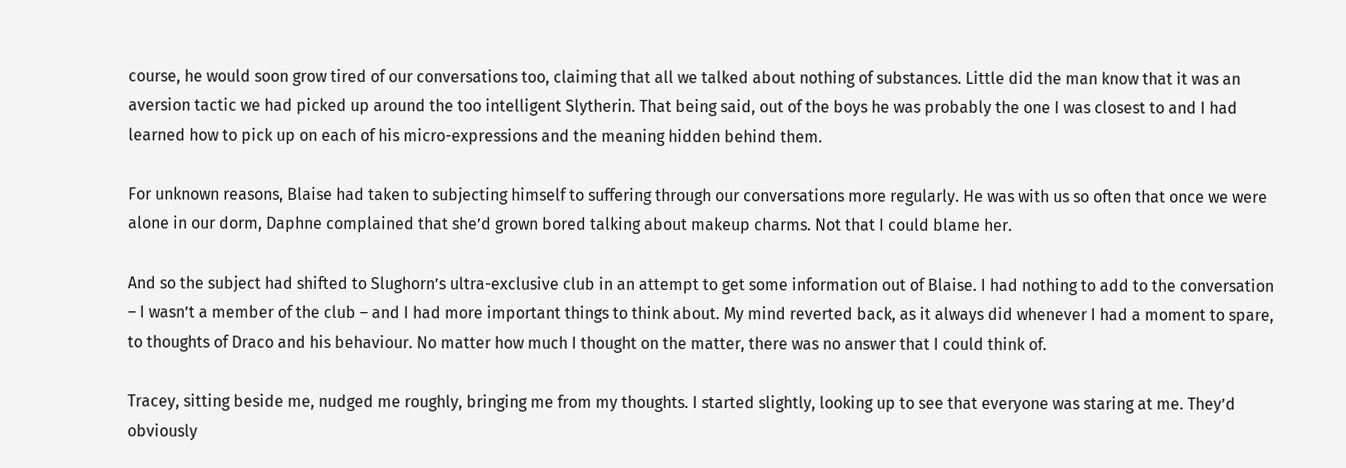course, he would soon grow tired of our conversations too, claiming that all we talked about nothing of substances. Little did the man know that it was an aversion tactic we had picked up around the too intelligent Slytherin. That being said, out of the boys he was probably the one I was closest to and I had learned how to pick up on each of his micro-expressions and the meaning hidden behind them.

For unknown reasons, Blaise had taken to subjecting himself to suffering through our conversations more regularly. He was with us so often that once we were alone in our dorm, Daphne complained that she’d grown bored talking about makeup charms. Not that I could blame her.

And so the subject had shifted to Slughorn’s ultra-exclusive club in an attempt to get some information out of Blaise. I had nothing to add to the conversation – I wasn’t a member of the club – and I had more important things to think about. My mind reverted back, as it always did whenever I had a moment to spare, to thoughts of Draco and his behaviour. No matter how much I thought on the matter, there was no answer that I could think of.

Tracey, sitting beside me, nudged me roughly, bringing me from my thoughts. I started slightly, looking up to see that everyone was staring at me. They’d obviously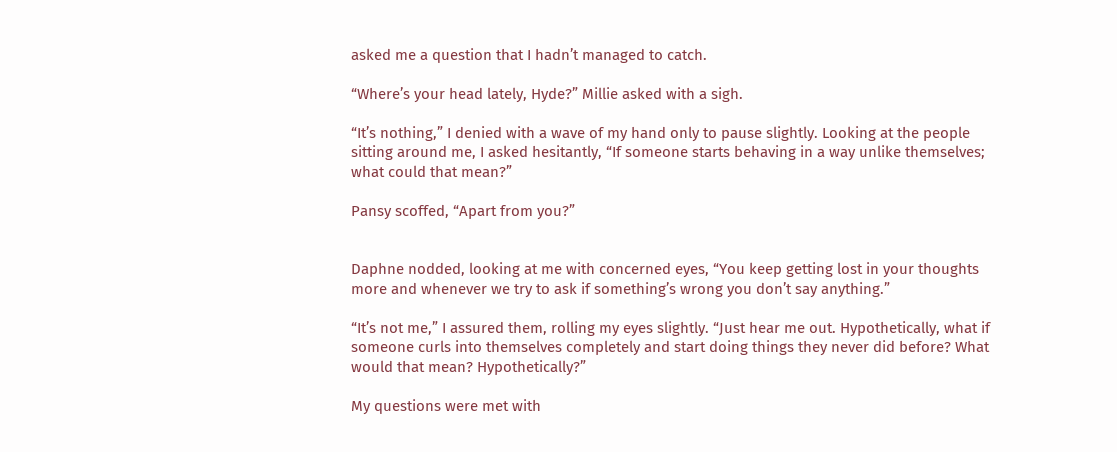asked me a question that I hadn’t managed to catch.

“Where’s your head lately, Hyde?” Millie asked with a sigh.

“It’s nothing,” I denied with a wave of my hand only to pause slightly. Looking at the people sitting around me, I asked hesitantly, “If someone starts behaving in a way unlike themselves; what could that mean?”

Pansy scoffed, “Apart from you?”


Daphne nodded, looking at me with concerned eyes, “You keep getting lost in your thoughts more and whenever we try to ask if something’s wrong you don’t say anything.”

“It’s not me,” I assured them, rolling my eyes slightly. “Just hear me out. Hypothetically, what if someone curls into themselves completely and start doing things they never did before? What would that mean? Hypothetically?”

My questions were met with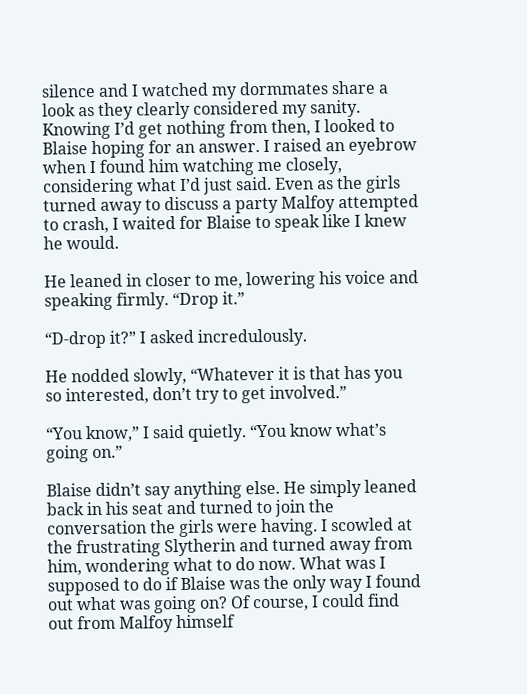silence and I watched my dormmates share a look as they clearly considered my sanity. Knowing I’d get nothing from then, I looked to Blaise hoping for an answer. I raised an eyebrow when I found him watching me closely, considering what I’d just said. Even as the girls turned away to discuss a party Malfoy attempted to crash, I waited for Blaise to speak like I knew he would.

He leaned in closer to me, lowering his voice and speaking firmly. “Drop it.”

“D-drop it?” I asked incredulously.

He nodded slowly, “Whatever it is that has you so interested, don’t try to get involved.”

“You know,” I said quietly. “You know what’s going on.”

Blaise didn’t say anything else. He simply leaned back in his seat and turned to join the conversation the girls were having. I scowled at the frustrating Slytherin and turned away from him, wondering what to do now. What was I supposed to do if Blaise was the only way I found out what was going on? Of course, I could find out from Malfoy himself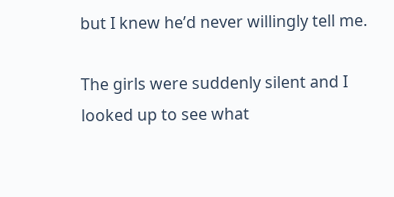but I knew he’d never willingly tell me.

The girls were suddenly silent and I looked up to see what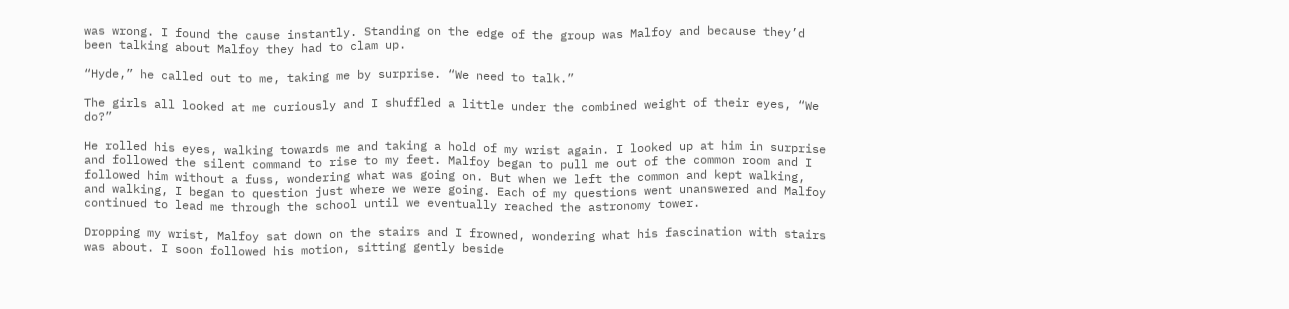was wrong. I found the cause instantly. Standing on the edge of the group was Malfoy and because they’d been talking about Malfoy they had to clam up.

“Hyde,” he called out to me, taking me by surprise. “We need to talk.”

The girls all looked at me curiously and I shuffled a little under the combined weight of their eyes, “We do?”

He rolled his eyes, walking towards me and taking a hold of my wrist again. I looked up at him in surprise and followed the silent command to rise to my feet. Malfoy began to pull me out of the common room and I followed him without a fuss, wondering what was going on. But when we left the common and kept walking, and walking, I began to question just where we were going. Each of my questions went unanswered and Malfoy continued to lead me through the school until we eventually reached the astronomy tower.

Dropping my wrist, Malfoy sat down on the stairs and I frowned, wondering what his fascination with stairs was about. I soon followed his motion, sitting gently beside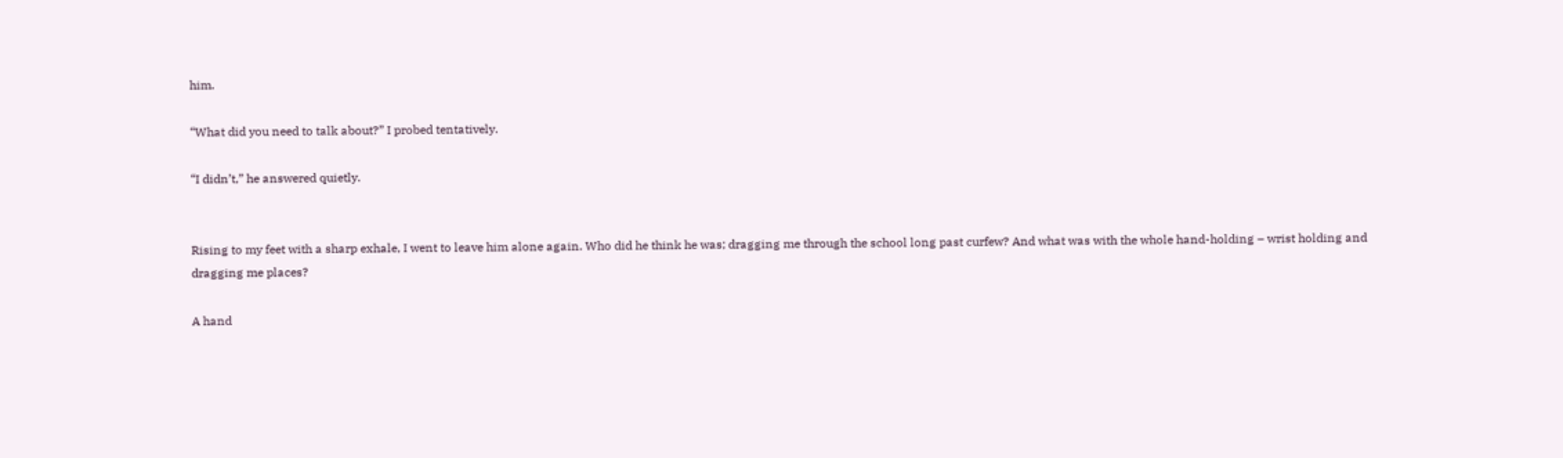him.

“What did you need to talk about?” I probed tentatively.

“I didn’t,” he answered quietly.


Rising to my feet with a sharp exhale, I went to leave him alone again. Who did he think he was; dragging me through the school long past curfew? And what was with the whole hand-holding – wrist holding and dragging me places?

A hand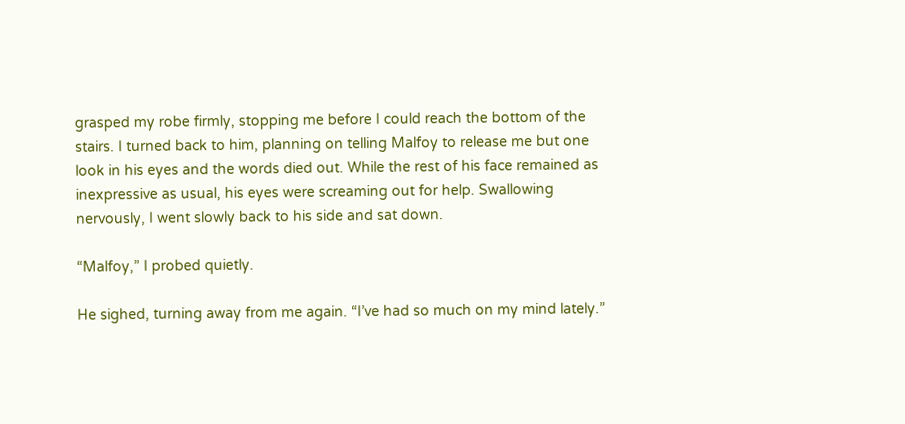grasped my robe firmly, stopping me before I could reach the bottom of the stairs. I turned back to him, planning on telling Malfoy to release me but one look in his eyes and the words died out. While the rest of his face remained as inexpressive as usual, his eyes were screaming out for help. Swallowing nervously, I went slowly back to his side and sat down.

“Malfoy,” I probed quietly.

He sighed, turning away from me again. “I’ve had so much on my mind lately.”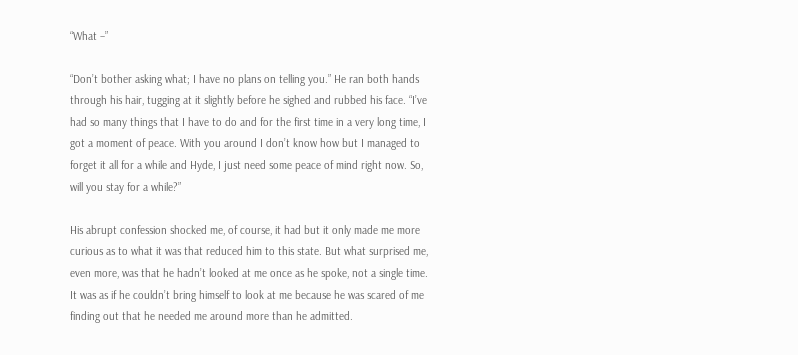“What –”

“Don’t bother asking what; I have no plans on telling you.” He ran both hands through his hair, tugging at it slightly before he sighed and rubbed his face. “I’ve had so many things that I have to do and for the first time in a very long time, I got a moment of peace. With you around I don’t know how but I managed to forget it all for a while and Hyde, I just need some peace of mind right now. So, will you stay for a while?”

His abrupt confession shocked me, of course, it had but it only made me more curious as to what it was that reduced him to this state. But what surprised me, even more, was that he hadn’t looked at me once as he spoke, not a single time. It was as if he couldn’t bring himself to look at me because he was scared of me finding out that he needed me around more than he admitted.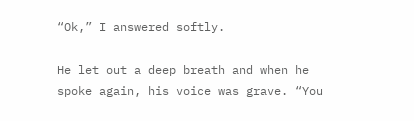“Ok,” I answered softly.

He let out a deep breath and when he spoke again, his voice was grave. “You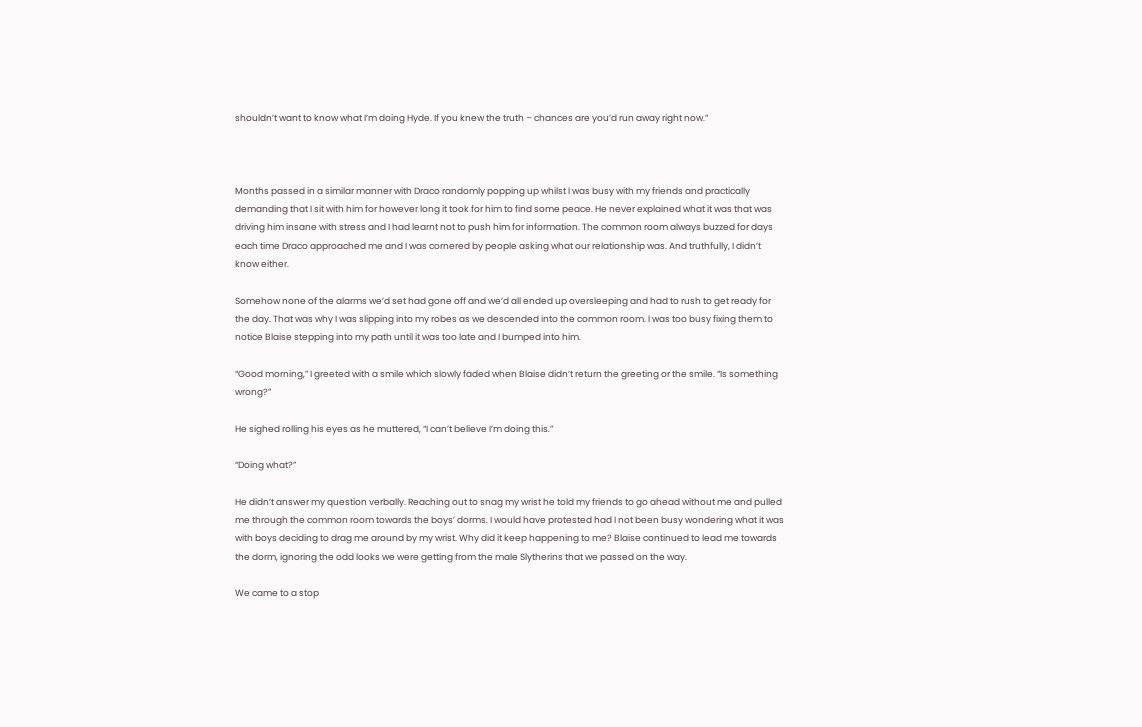shouldn’t want to know what I’m doing Hyde. If you knew the truth – chances are you’d run away right now.”



Months passed in a similar manner with Draco randomly popping up whilst I was busy with my friends and practically demanding that I sit with him for however long it took for him to find some peace. He never explained what it was that was driving him insane with stress and I had learnt not to push him for information. The common room always buzzed for days each time Draco approached me and I was cornered by people asking what our relationship was. And truthfully, I didn’t know either.

Somehow none of the alarms we’d set had gone off and we’d all ended up oversleeping and had to rush to get ready for the day. That was why I was slipping into my robes as we descended into the common room. I was too busy fixing them to notice Blaise stepping into my path until it was too late and I bumped into him.

“Good morning,” I greeted with a smile which slowly faded when Blaise didn’t return the greeting or the smile. “Is something wrong?”

He sighed rolling his eyes as he muttered, “I can’t believe I’m doing this.”

“Doing what?”

He didn’t answer my question verbally. Reaching out to snag my wrist he told my friends to go ahead without me and pulled me through the common room towards the boys’ dorms. I would have protested had I not been busy wondering what it was with boys deciding to drag me around by my wrist. Why did it keep happening to me? Blaise continued to lead me towards the dorm, ignoring the odd looks we were getting from the male Slytherins that we passed on the way.

We came to a stop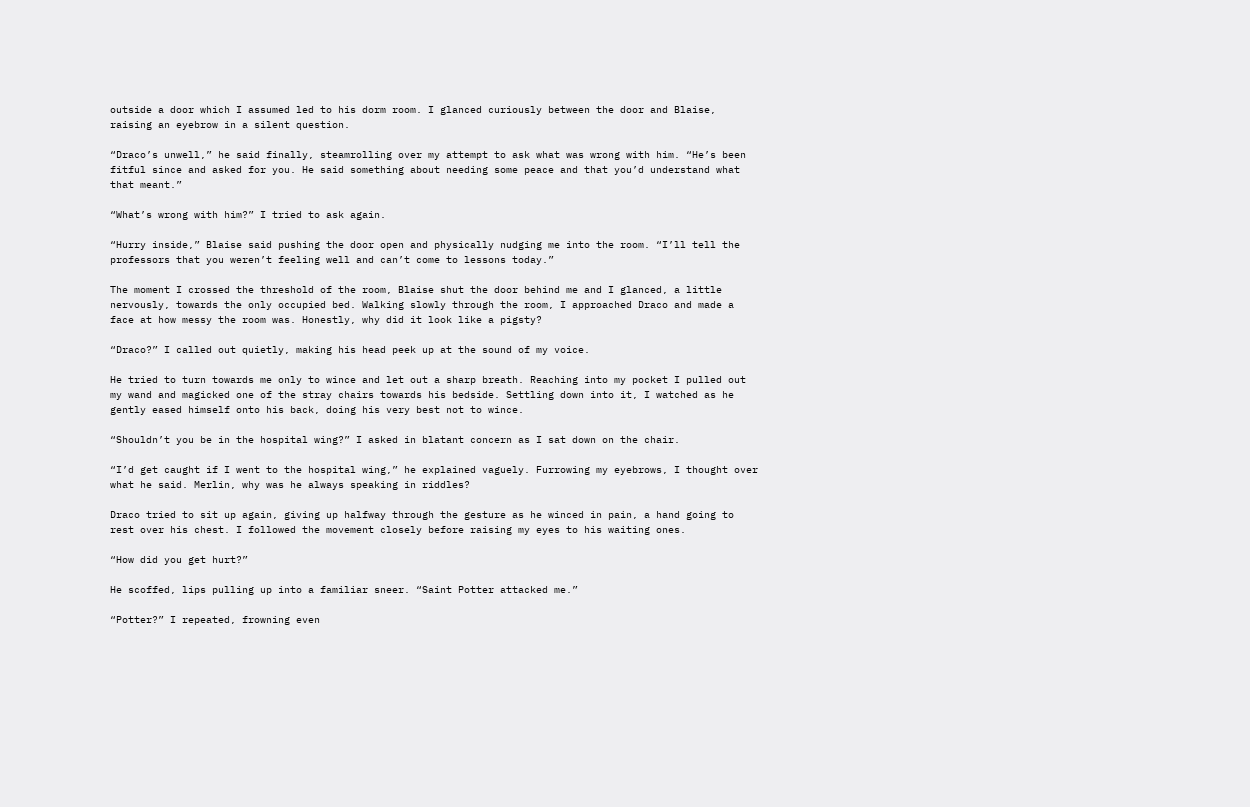outside a door which I assumed led to his dorm room. I glanced curiously between the door and Blaise, raising an eyebrow in a silent question.

“Draco’s unwell,” he said finally, steamrolling over my attempt to ask what was wrong with him. “He’s been fitful since and asked for you. He said something about needing some peace and that you’d understand what that meant.”

“What’s wrong with him?” I tried to ask again.

“Hurry inside,” Blaise said pushing the door open and physically nudging me into the room. “I’ll tell the professors that you weren’t feeling well and can’t come to lessons today.”

The moment I crossed the threshold of the room, Blaise shut the door behind me and I glanced, a little nervously, towards the only occupied bed. Walking slowly through the room, I approached Draco and made a face at how messy the room was. Honestly, why did it look like a pigsty?

“Draco?” I called out quietly, making his head peek up at the sound of my voice.

He tried to turn towards me only to wince and let out a sharp breath. Reaching into my pocket I pulled out my wand and magicked one of the stray chairs towards his bedside. Settling down into it, I watched as he gently eased himself onto his back, doing his very best not to wince.

“Shouldn’t you be in the hospital wing?” I asked in blatant concern as I sat down on the chair.

“I’d get caught if I went to the hospital wing,” he explained vaguely. Furrowing my eyebrows, I thought over what he said. Merlin, why was he always speaking in riddles?

Draco tried to sit up again, giving up halfway through the gesture as he winced in pain, a hand going to rest over his chest. I followed the movement closely before raising my eyes to his waiting ones.

“How did you get hurt?”

He scoffed, lips pulling up into a familiar sneer. “Saint Potter attacked me.”

“Potter?” I repeated, frowning even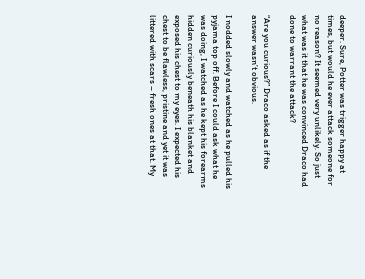deeper. Sure, Potter was trigger happy at times, but would he ever attack someone for no reason? It seemed very unlikely. So just what was it that he was convinced Draco had done to warrant the attack?

“Are you curious?” Draco asked as if the answer wasn’t obvious.

I nodded slowly and watched as he pulled his pyjama top off. Before I could ask what he was doing, I watched as he kept his forearms hidden curiously beneath his blanket and exposed his chest to my eyes. I expected his chest to be flawless, pristine and yet it was littered with scars – fresh ones at that. My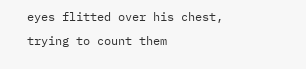eyes flitted over his chest, trying to count them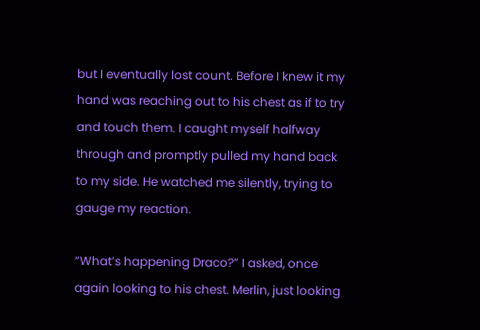but I eventually lost count. Before I knew it my hand was reaching out to his chest as if to try and touch them. I caught myself halfway through and promptly pulled my hand back to my side. He watched me silently, trying to gauge my reaction.

“What’s happening Draco?” I asked, once again looking to his chest. Merlin, just looking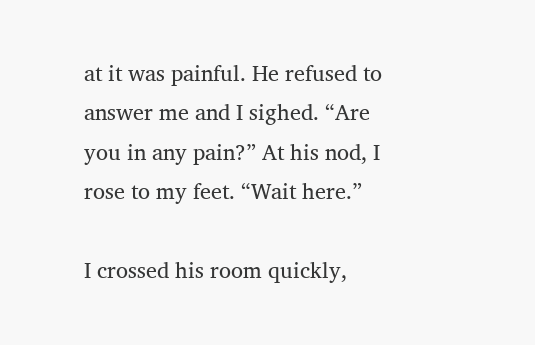at it was painful. He refused to answer me and I sighed. “Are you in any pain?” At his nod, I rose to my feet. “Wait here.”

I crossed his room quickly,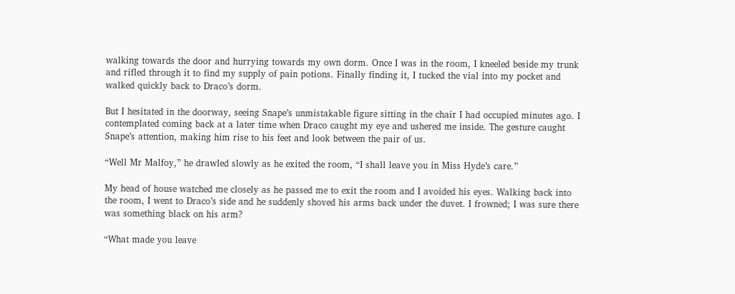walking towards the door and hurrying towards my own dorm. Once I was in the room, I kneeled beside my trunk and rifled through it to find my supply of pain potions. Finally finding it, I tucked the vial into my pocket and walked quickly back to Draco’s dorm.

But I hesitated in the doorway, seeing Snape’s unmistakable figure sitting in the chair I had occupied minutes ago. I contemplated coming back at a later time when Draco caught my eye and ushered me inside. The gesture caught Snape’s attention, making him rise to his feet and look between the pair of us.

“Well Mr Malfoy,” he drawled slowly as he exited the room, “I shall leave you in Miss Hyde’s care.”

My head of house watched me closely as he passed me to exit the room and I avoided his eyes. Walking back into the room, I went to Draco’s side and he suddenly shoved his arms back under the duvet. I frowned; I was sure there was something black on his arm?

“What made you leave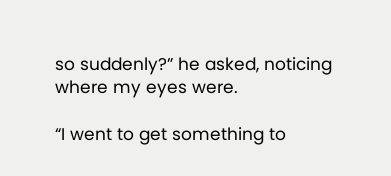so suddenly?” he asked, noticing where my eyes were.

“I went to get something to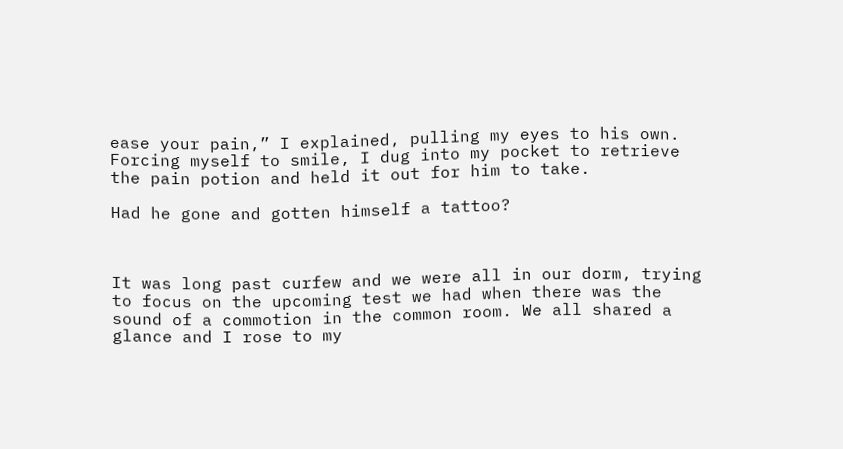ease your pain,” I explained, pulling my eyes to his own. Forcing myself to smile, I dug into my pocket to retrieve the pain potion and held it out for him to take.

Had he gone and gotten himself a tattoo?



It was long past curfew and we were all in our dorm, trying to focus on the upcoming test we had when there was the sound of a commotion in the common room. We all shared a glance and I rose to my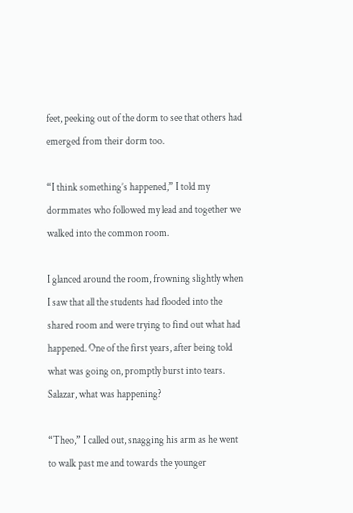feet, peeking out of the dorm to see that others had emerged from their dorm too.

“I think something’s happened,” I told my dormmates who followed my lead and together we walked into the common room.

I glanced around the room, frowning slightly when I saw that all the students had flooded into the shared room and were trying to find out what had happened. One of the first years, after being told what was going on, promptly burst into tears. Salazar, what was happening?

“Theo,” I called out, snagging his arm as he went to walk past me and towards the younger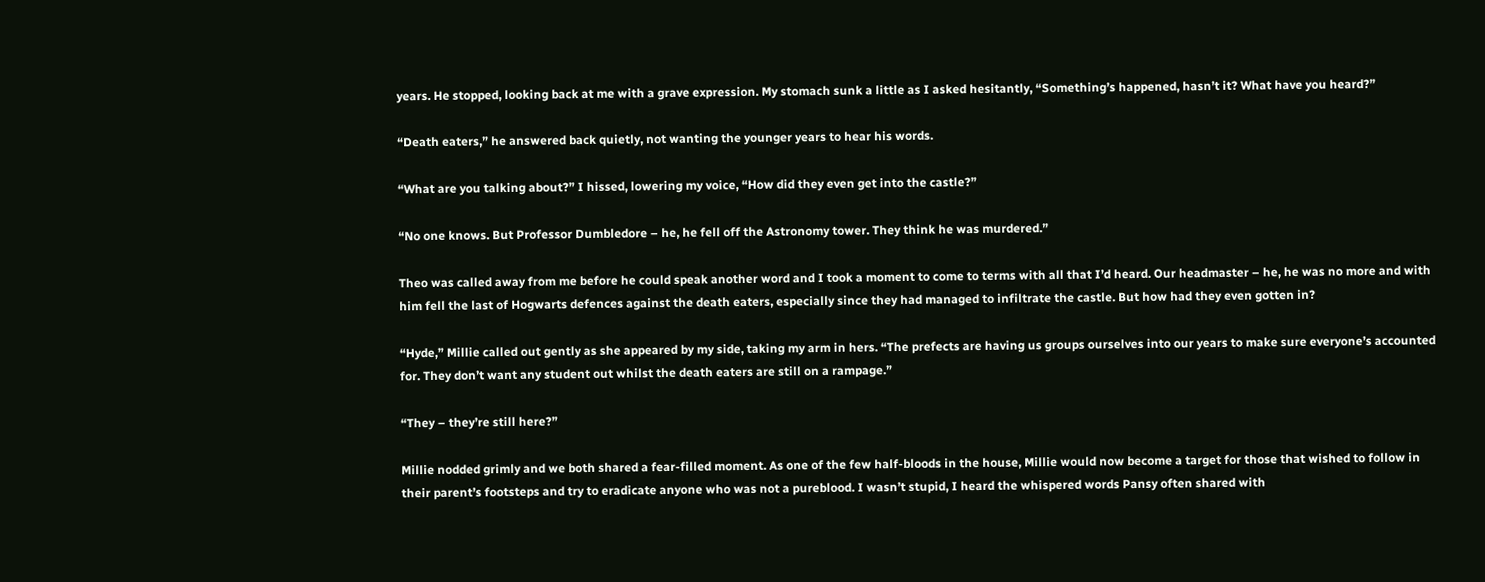years. He stopped, looking back at me with a grave expression. My stomach sunk a little as I asked hesitantly, “Something’s happened, hasn’t it? What have you heard?”

“Death eaters,” he answered back quietly, not wanting the younger years to hear his words.

“What are you talking about?” I hissed, lowering my voice, “How did they even get into the castle?”

“No one knows. But Professor Dumbledore – he, he fell off the Astronomy tower. They think he was murdered.”

Theo was called away from me before he could speak another word and I took a moment to come to terms with all that I’d heard. Our headmaster – he, he was no more and with him fell the last of Hogwarts defences against the death eaters, especially since they had managed to infiltrate the castle. But how had they even gotten in?

“Hyde,” Millie called out gently as she appeared by my side, taking my arm in hers. “The prefects are having us groups ourselves into our years to make sure everyone’s accounted for. They don’t want any student out whilst the death eaters are still on a rampage.”

“They – they’re still here?”

Millie nodded grimly and we both shared a fear-filled moment. As one of the few half-bloods in the house, Millie would now become a target for those that wished to follow in their parent’s footsteps and try to eradicate anyone who was not a pureblood. I wasn’t stupid, I heard the whispered words Pansy often shared with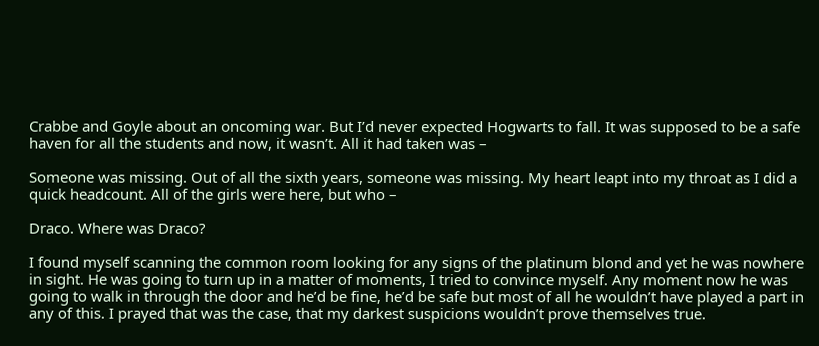Crabbe and Goyle about an oncoming war. But I’d never expected Hogwarts to fall. It was supposed to be a safe haven for all the students and now, it wasn’t. All it had taken was –

Someone was missing. Out of all the sixth years, someone was missing. My heart leapt into my throat as I did a quick headcount. All of the girls were here, but who –

Draco. Where was Draco?

I found myself scanning the common room looking for any signs of the platinum blond and yet he was nowhere in sight. He was going to turn up in a matter of moments, I tried to convince myself. Any moment now he was going to walk in through the door and he’d be fine, he’d be safe but most of all he wouldn’t have played a part in any of this. I prayed that was the case, that my darkest suspicions wouldn’t prove themselves true.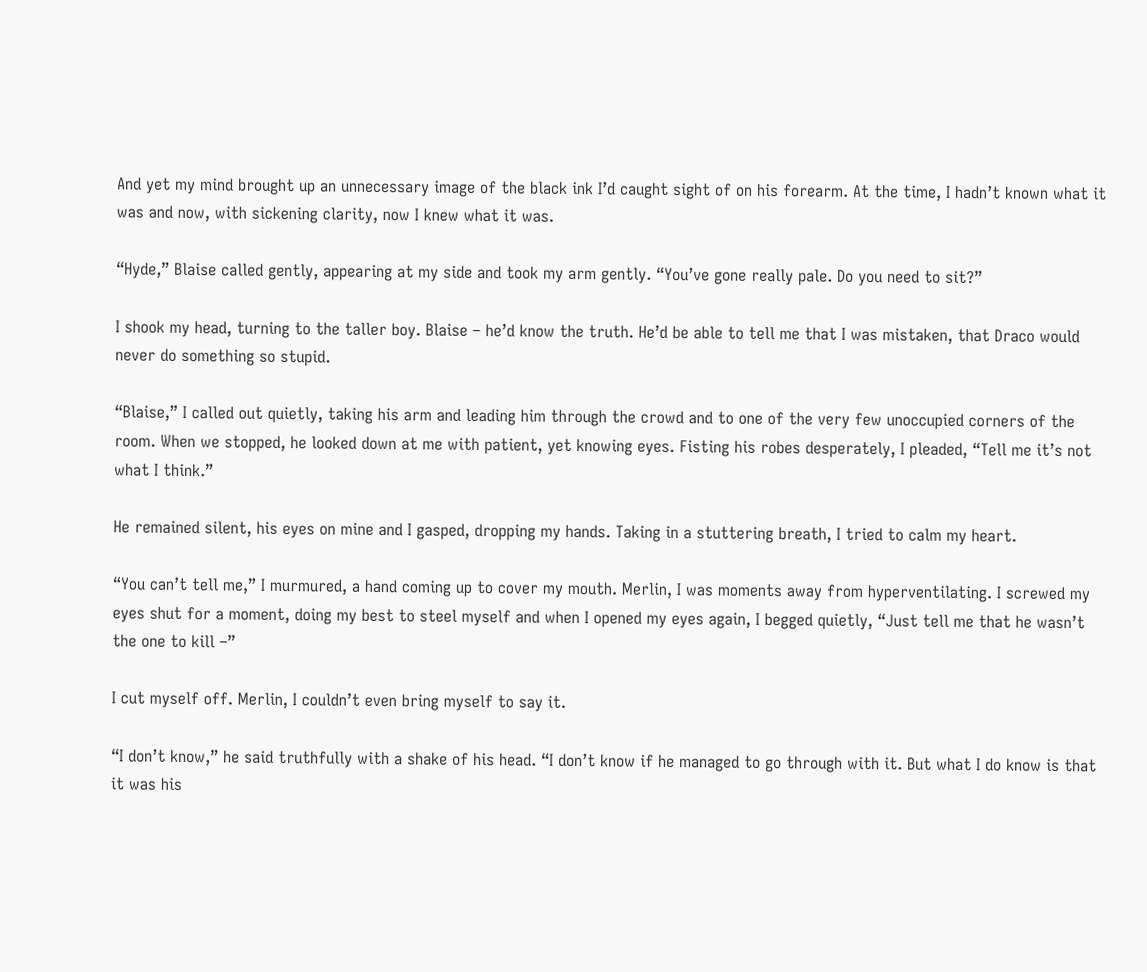And yet my mind brought up an unnecessary image of the black ink I’d caught sight of on his forearm. At the time, I hadn’t known what it was and now, with sickening clarity, now I knew what it was.

“Hyde,” Blaise called gently, appearing at my side and took my arm gently. “You’ve gone really pale. Do you need to sit?”

I shook my head, turning to the taller boy. Blaise – he’d know the truth. He’d be able to tell me that I was mistaken, that Draco would never do something so stupid.

“Blaise,” I called out quietly, taking his arm and leading him through the crowd and to one of the very few unoccupied corners of the room. When we stopped, he looked down at me with patient, yet knowing eyes. Fisting his robes desperately, I pleaded, “Tell me it’s not what I think.”

He remained silent, his eyes on mine and I gasped, dropping my hands. Taking in a stuttering breath, I tried to calm my heart.

“You can’t tell me,” I murmured, a hand coming up to cover my mouth. Merlin, I was moments away from hyperventilating. I screwed my eyes shut for a moment, doing my best to steel myself and when I opened my eyes again, I begged quietly, “Just tell me that he wasn’t the one to kill –”

I cut myself off. Merlin, I couldn’t even bring myself to say it.

“I don’t know,” he said truthfully with a shake of his head. “I don’t know if he managed to go through with it. But what I do know is that it was his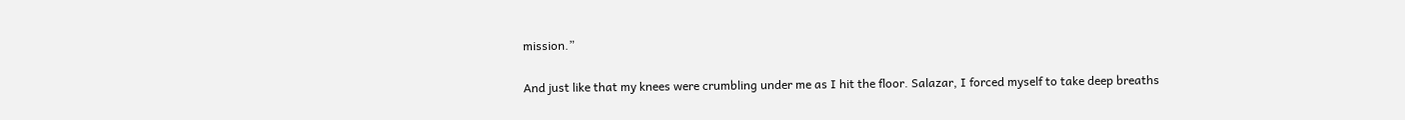mission.”

And just like that my knees were crumbling under me as I hit the floor. Salazar, I forced myself to take deep breaths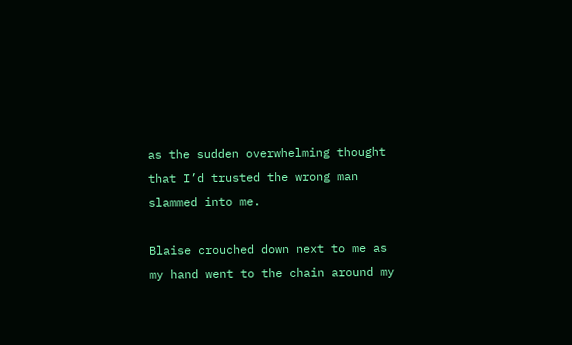as the sudden overwhelming thought that I’d trusted the wrong man slammed into me.

Blaise crouched down next to me as my hand went to the chain around my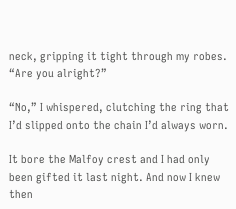neck, gripping it tight through my robes. “Are you alright?”

“No,” I whispered, clutching the ring that I’d slipped onto the chain I’d always worn.

It bore the Malfoy crest and I had only been gifted it last night. And now I knew then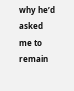why he’d asked me to remain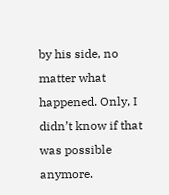by his side, no matter what happened. Only, I didn’t know if that was possible anymore.